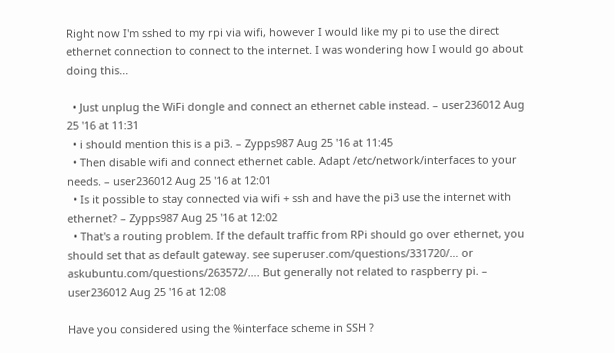Right now I'm sshed to my rpi via wifi, however I would like my pi to use the direct ethernet connection to connect to the internet. I was wondering how I would go about doing this...

  • Just unplug the WiFi dongle and connect an ethernet cable instead. – user236012 Aug 25 '16 at 11:31
  • i should mention this is a pi3. – Zypps987 Aug 25 '16 at 11:45
  • Then disable wifi and connect ethernet cable. Adapt /etc/network/interfaces to your needs. – user236012 Aug 25 '16 at 12:01
  • Is it possible to stay connected via wifi + ssh and have the pi3 use the internet with ethernet? – Zypps987 Aug 25 '16 at 12:02
  • That's a routing problem. If the default traffic from RPi should go over ethernet, you should set that as default gateway. see superuser.com/questions/331720/… or askubuntu.com/questions/263572/…. But generally not related to raspberry pi. – user236012 Aug 25 '16 at 12:08

Have you considered using the %interface scheme in SSH ?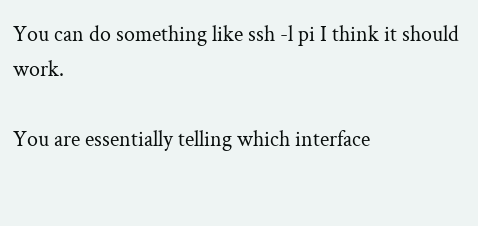You can do something like ssh -l pi I think it should work.

You are essentially telling which interface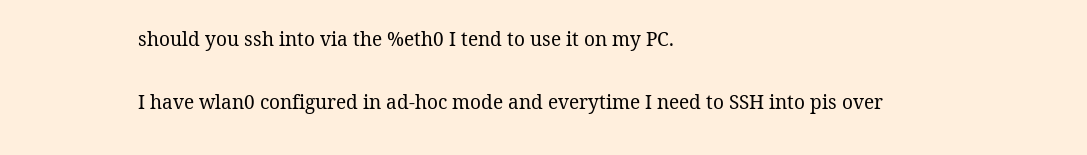should you ssh into via the %eth0 I tend to use it on my PC.

I have wlan0 configured in ad-hoc mode and everytime I need to SSH into pis over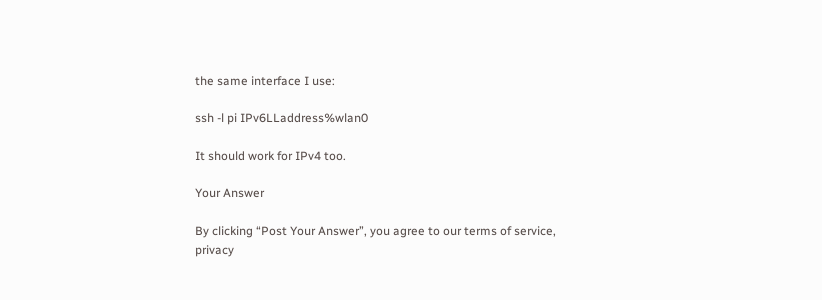the same interface I use:

ssh -l pi IPv6LLaddress%wlan0

It should work for IPv4 too.

Your Answer

By clicking “Post Your Answer”, you agree to our terms of service, privacy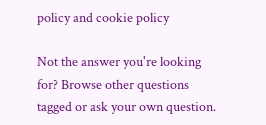policy and cookie policy

Not the answer you're looking for? Browse other questions tagged or ask your own question.